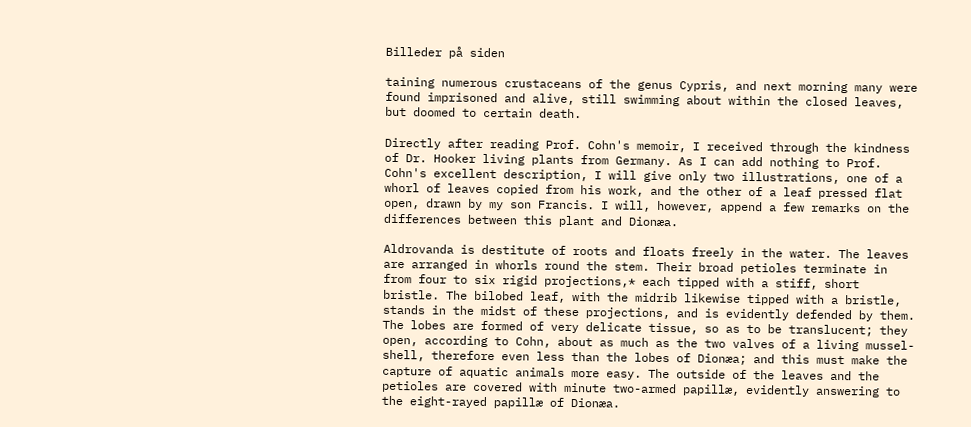Billeder på siden

taining numerous crustaceans of the genus Cypris, and next morning many were found imprisoned and alive, still swimming about within the closed leaves, but doomed to certain death.

Directly after reading Prof. Cohn's memoir, I received through the kindness of Dr. Hooker living plants from Germany. As I can add nothing to Prof. Cohn's excellent description, I will give only two illustrations, one of a whorl of leaves copied from his work, and the other of a leaf pressed flat open, drawn by my son Francis. I will, however, append a few remarks on the differences between this plant and Dionæa.

Aldrovanda is destitute of roots and floats freely in the water. The leaves are arranged in whorls round the stem. Their broad petioles terminate in from four to six rigid projections,* each tipped with a stiff, short bristle. The bilobed leaf, with the midrib likewise tipped with a bristle, stands in the midst of these projections, and is evidently defended by them. The lobes are formed of very delicate tissue, so as to be translucent; they open, according to Cohn, about as much as the two valves of a living mussel-shell, therefore even less than the lobes of Dionæa; and this must make the capture of aquatic animals more easy. The outside of the leaves and the petioles are covered with minute two-armed papillæ, evidently answering to the eight-rayed papillæ of Dionæa.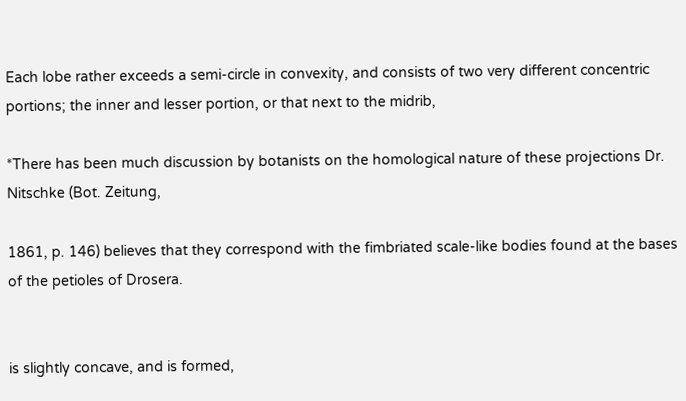Each lobe rather exceeds a semi-circle in convexity, and consists of two very different concentric portions; the inner and lesser portion, or that next to the midrib,

*There has been much discussion by botanists on the homological nature of these projections Dr. Nitschke (Bot. Zeitung,

1861, p. 146) believes that they correspond with the fimbriated scale-like bodies found at the bases of the petioles of Drosera.


is slightly concave, and is formed,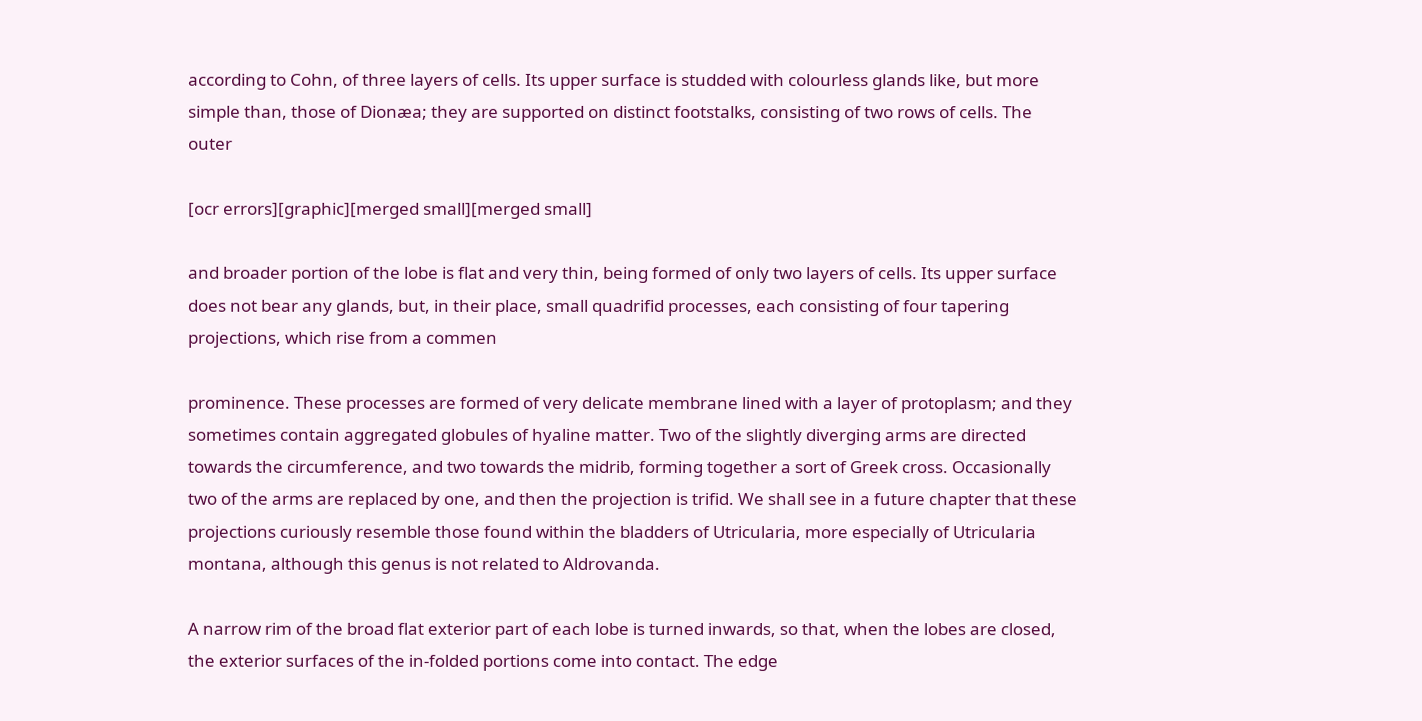according to Cohn, of three layers of cells. Its upper surface is studded with colourless glands like, but more simple than, those of Dionæa; they are supported on distinct footstalks, consisting of two rows of cells. The outer

[ocr errors][graphic][merged small][merged small]

and broader portion of the lobe is flat and very thin, being formed of only two layers of cells. Its upper surface does not bear any glands, but, in their place, small quadrifid processes, each consisting of four tapering projections, which rise from a commen

prominence. These processes are formed of very delicate membrane lined with a layer of protoplasm; and they sometimes contain aggregated globules of hyaline matter. Two of the slightly diverging arms are directed towards the circumference, and two towards the midrib, forming together a sort of Greek cross. Occasionally two of the arms are replaced by one, and then the projection is trifid. We shall see in a future chapter that these projections curiously resemble those found within the bladders of Utricularia, more especially of Utricularia montana, although this genus is not related to Aldrovanda.

A narrow rim of the broad flat exterior part of each lobe is turned inwards, so that, when the lobes are closed, the exterior surfaces of the in-folded portions come into contact. The edge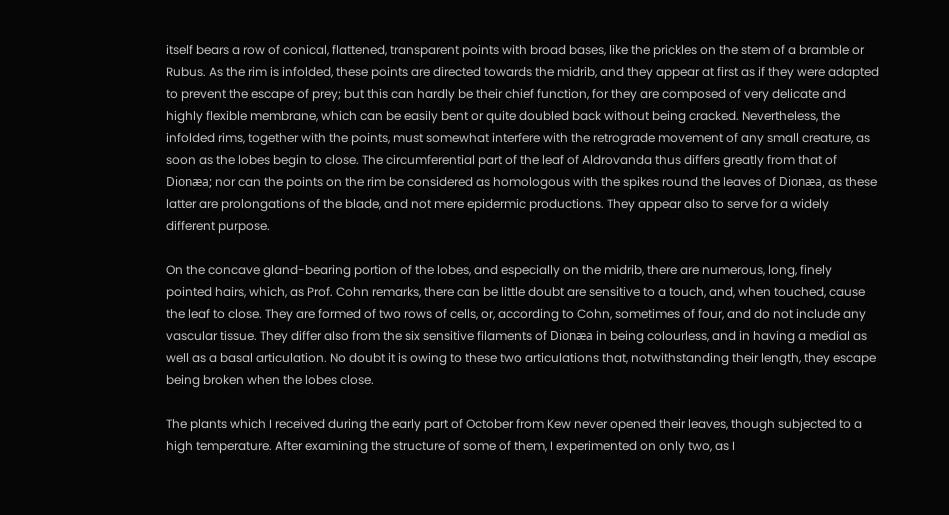itself bears a row of conical, flattened, transparent points with broad bases, like the prickles on the stem of a bramble or Rubus. As the rim is infolded, these points are directed towards the midrib, and they appear at first as if they were adapted to prevent the escape of prey; but this can hardly be their chief function, for they are composed of very delicate and highly flexible membrane, which can be easily bent or quite doubled back without being cracked. Nevertheless, the infolded rims, together with the points, must somewhat interfere with the retrograde movement of any small creature, as soon as the lobes begin to close. The circumferential part of the leaf of Aldrovanda thus differs greatly from that of Dionæa; nor can the points on the rim be considered as homologous with the spikes round the leaves of Dionæa, as these latter are prolongations of the blade, and not mere epidermic productions. They appear also to serve for a widely different purpose.

On the concave gland-bearing portion of the lobes, and especially on the midrib, there are numerous, long, finely pointed hairs, which, as Prof. Cohn remarks, there can be little doubt are sensitive to a touch, and, when touched, cause the leaf to close. They are formed of two rows of cells, or, according to Cohn, sometimes of four, and do not include any vascular tissue. They differ also from the six sensitive filaments of Dionæa in being colourless, and in having a medial as well as a basal articulation. No doubt it is owing to these two articulations that, notwithstanding their length, they escape being broken when the lobes close.

The plants which I received during the early part of October from Kew never opened their leaves, though subjected to a high temperature. After examining the structure of some of them, I experimented on only two, as I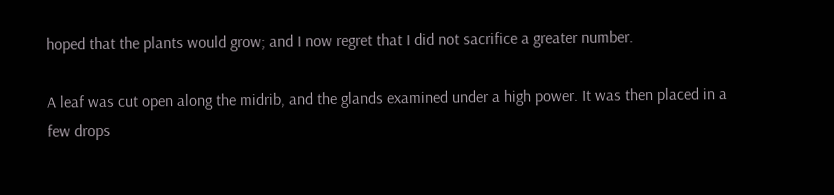hoped that the plants would grow; and I now regret that I did not sacrifice a greater number.

A leaf was cut open along the midrib, and the glands examined under a high power. It was then placed in a few drops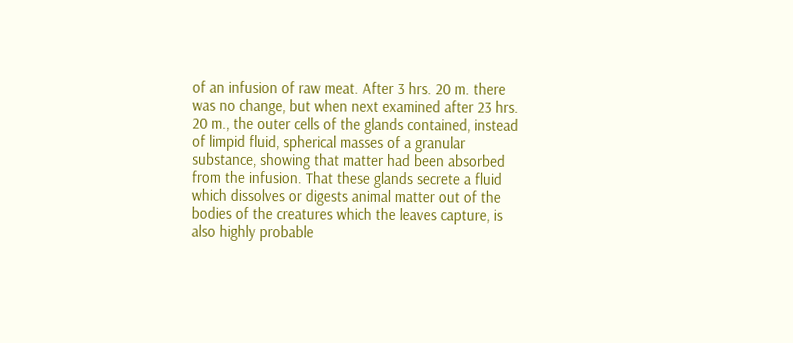of an infusion of raw meat. After 3 hrs. 20 m. there was no change, but when next examined after 23 hrs. 20 m., the outer cells of the glands contained, instead of limpid fluid, spherical masses of a granular substance, showing that matter had been absorbed from the infusion. That these glands secrete a fluid which dissolves or digests animal matter out of the bodies of the creatures which the leaves capture, is also highly probable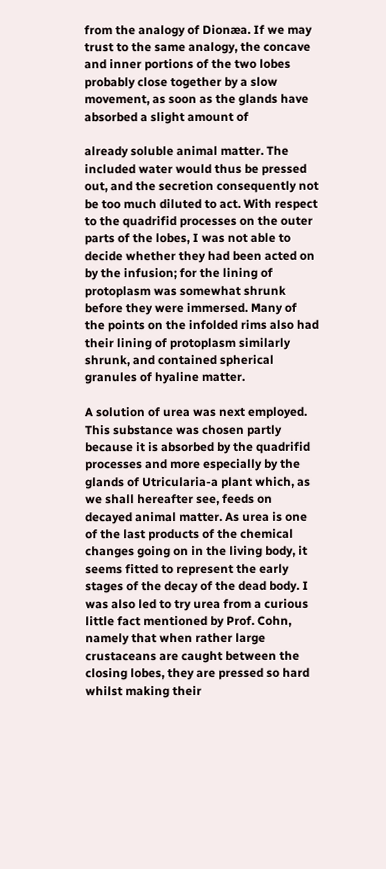from the analogy of Dionæa. If we may trust to the same analogy, the concave and inner portions of the two lobes probably close together by a slow movement, as soon as the glands have absorbed a slight amount of

already soluble animal matter. The included water would thus be pressed out, and the secretion consequently not be too much diluted to act. With respect to the quadrifid processes on the outer parts of the lobes, I was not able to decide whether they had been acted on by the infusion; for the lining of protoplasm was somewhat shrunk before they were immersed. Many of the points on the infolded rims also had their lining of protoplasm similarly shrunk, and contained spherical granules of hyaline matter.

A solution of urea was next employed. This substance was chosen partly because it is absorbed by the quadrifid processes and more especially by the glands of Utricularia-a plant which, as we shall hereafter see, feeds on decayed animal matter. As urea is one of the last products of the chemical changes going on in the living body, it seems fitted to represent the early stages of the decay of the dead body. I was also led to try urea from a curious little fact mentioned by Prof. Cohn, namely that when rather large crustaceans are caught between the closing lobes, they are pressed so hard whilst making their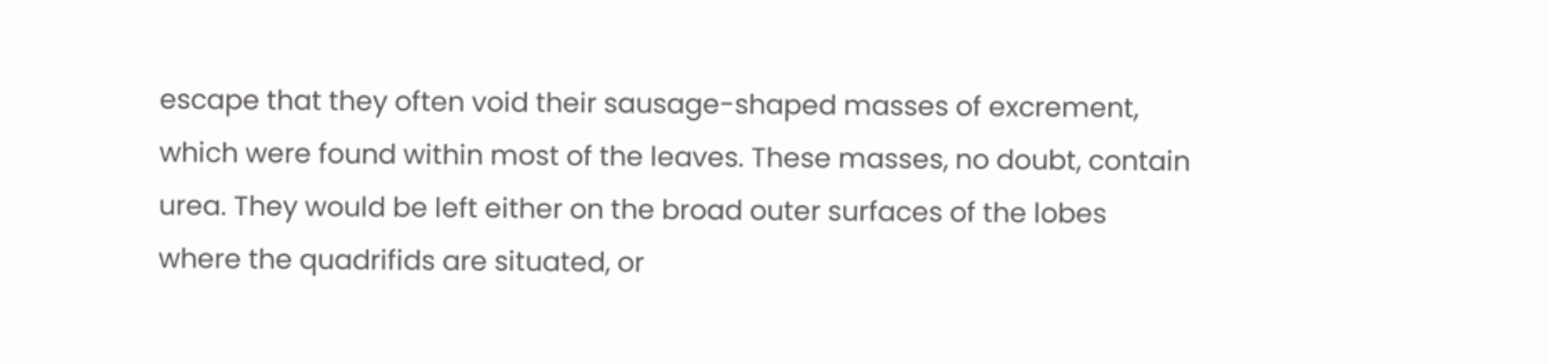escape that they often void their sausage-shaped masses of excrement, which were found within most of the leaves. These masses, no doubt, contain urea. They would be left either on the broad outer surfaces of the lobes where the quadrifids are situated, or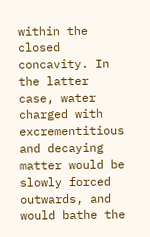within the closed concavity. In the latter case, water charged with excrementitious and decaying matter would be slowly forced outwards, and would bathe the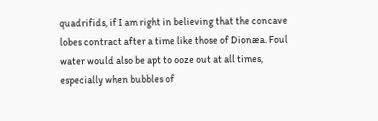quadrifids, if I am right in believing that the concave lobes contract after a time like those of Dionæa. Foul water would also be apt to ooze out at all times, especially when bubbles of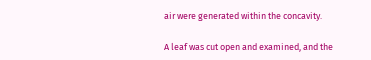air were generated within the concavity.

A leaf was cut open and examined, and the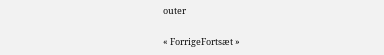outer

« ForrigeFortsæt »